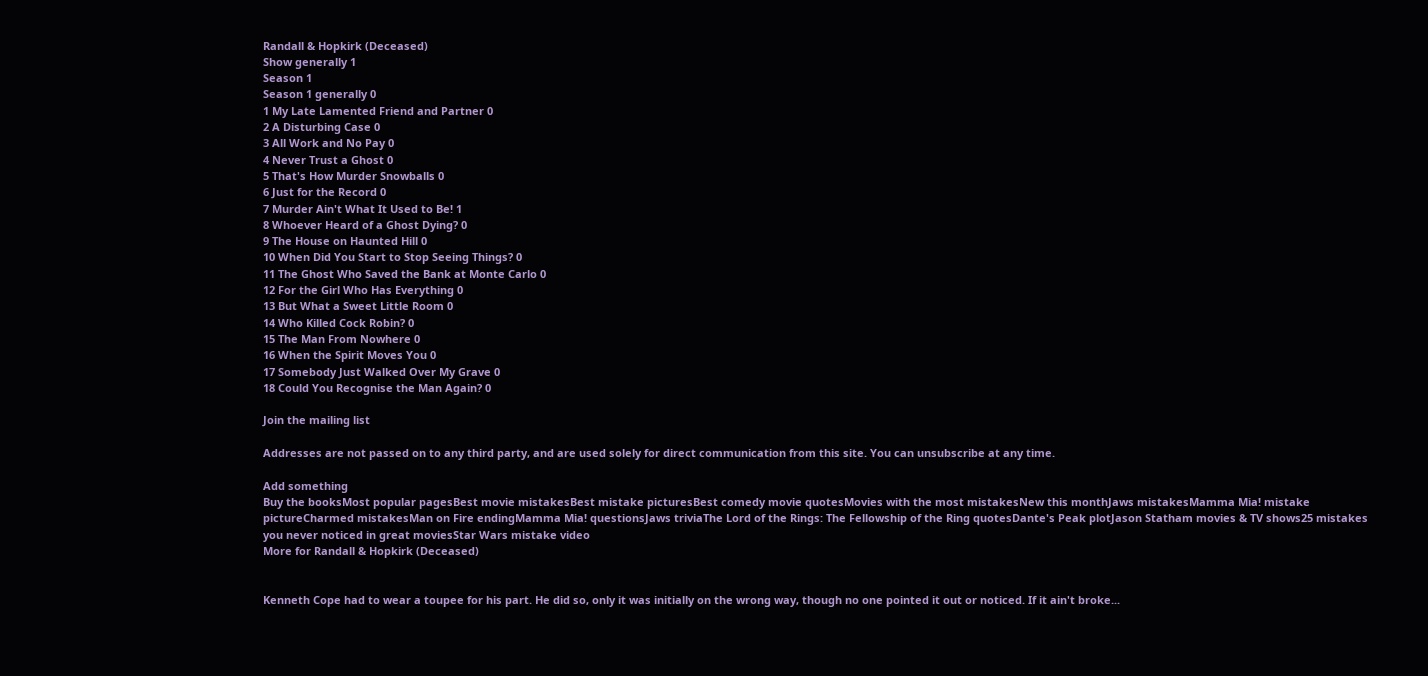Randall & Hopkirk (Deceased)
Show generally 1
Season 1
Season 1 generally 0
1 My Late Lamented Friend and Partner 0
2 A Disturbing Case 0
3 All Work and No Pay 0
4 Never Trust a Ghost 0
5 That's How Murder Snowballs 0
6 Just for the Record 0
7 Murder Ain't What It Used to Be! 1
8 Whoever Heard of a Ghost Dying? 0
9 The House on Haunted Hill 0
10 When Did You Start to Stop Seeing Things? 0
11 The Ghost Who Saved the Bank at Monte Carlo 0
12 For the Girl Who Has Everything 0
13 But What a Sweet Little Room 0
14 Who Killed Cock Robin? 0
15 The Man From Nowhere 0
16 When the Spirit Moves You 0
17 Somebody Just Walked Over My Grave 0
18 Could You Recognise the Man Again? 0

Join the mailing list

Addresses are not passed on to any third party, and are used solely for direct communication from this site. You can unsubscribe at any time.

Add something
Buy the booksMost popular pagesBest movie mistakesBest mistake picturesBest comedy movie quotesMovies with the most mistakesNew this monthJaws mistakesMamma Mia! mistake pictureCharmed mistakesMan on Fire endingMamma Mia! questionsJaws triviaThe Lord of the Rings: The Fellowship of the Ring quotesDante's Peak plotJason Statham movies & TV shows25 mistakes you never noticed in great moviesStar Wars mistake video
More for Randall & Hopkirk (Deceased)


Kenneth Cope had to wear a toupee for his part. He did so, only it was initially on the wrong way, though no one pointed it out or noticed. If it ain't broke...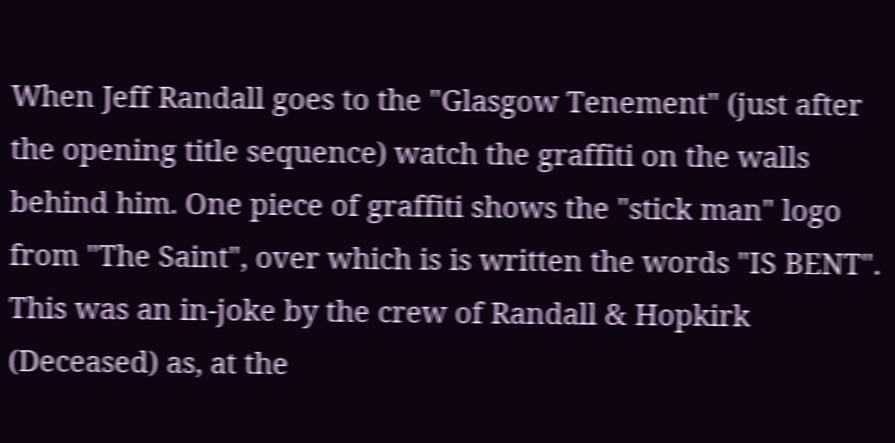When Jeff Randall goes to the "Glasgow Tenement" (just after the opening title sequence) watch the graffiti on the walls behind him. One piece of graffiti shows the "stick man" logo from "The Saint", over which is is written the words "IS BENT". This was an in-joke by the crew of Randall & Hopkirk (Deceased) as, at the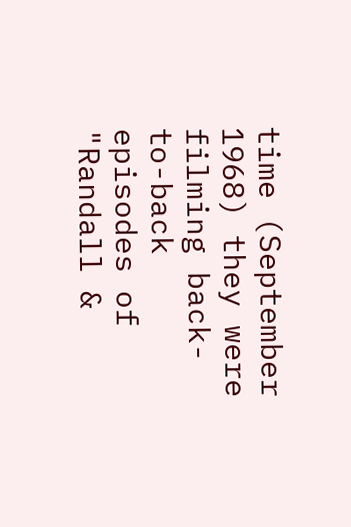time (September 1968) they were filming back-to-back episodes of "Randall &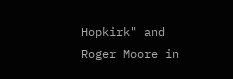Hopkirk" and Roger Moore in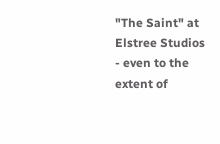"The Saint" at Elstree Studios - even to the extent of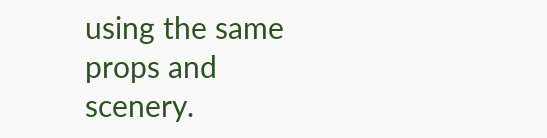using the same props and scenery.